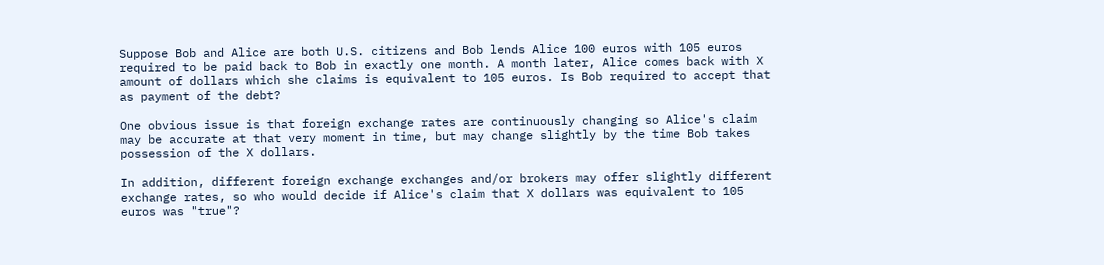Suppose Bob and Alice are both U.S. citizens and Bob lends Alice 100 euros with 105 euros required to be paid back to Bob in exactly one month. A month later, Alice comes back with X amount of dollars which she claims is equivalent to 105 euros. Is Bob required to accept that as payment of the debt?

One obvious issue is that foreign exchange rates are continuously changing so Alice's claim may be accurate at that very moment in time, but may change slightly by the time Bob takes possession of the X dollars.

In addition, different foreign exchange exchanges and/or brokers may offer slightly different exchange rates, so who would decide if Alice's claim that X dollars was equivalent to 105 euros was "true"?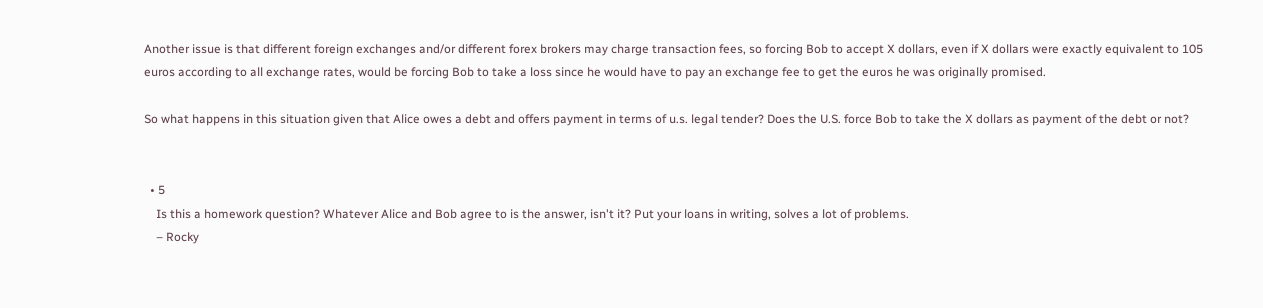Another issue is that different foreign exchanges and/or different forex brokers may charge transaction fees, so forcing Bob to accept X dollars, even if X dollars were exactly equivalent to 105 euros according to all exchange rates, would be forcing Bob to take a loss since he would have to pay an exchange fee to get the euros he was originally promised.

So what happens in this situation given that Alice owes a debt and offers payment in terms of u.s. legal tender? Does the U.S. force Bob to take the X dollars as payment of the debt or not?


  • 5
    Is this a homework question? Whatever Alice and Bob agree to is the answer, isn't it? Put your loans in writing, solves a lot of problems.
    – Rocky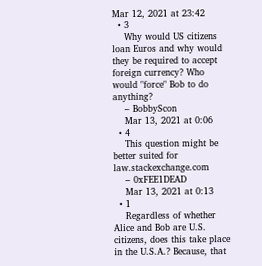Mar 12, 2021 at 23:42
  • 3
    Why would US citizens loan Euros and why would they be required to accept foreign currency? Who would "force" Bob to do anything?
    – BobbyScon
    Mar 13, 2021 at 0:06
  • 4
    This question might be better suited for law.stackexchange.com
    – 0xFEE1DEAD
    Mar 13, 2021 at 0:13
  • 1
    Regardless of whether Alice and Bob are U.S. citizens, does this take place in the U.S.A.? Because, that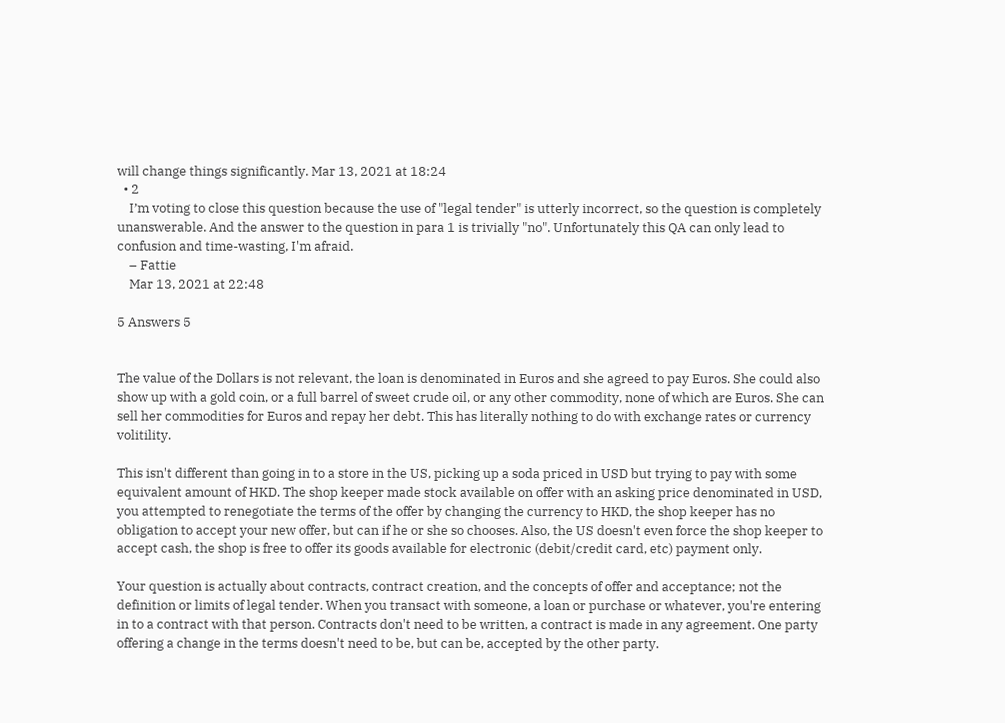will change things significantly. Mar 13, 2021 at 18:24
  • 2
    I’m voting to close this question because the use of "legal tender" is utterly incorrect, so the question is completely unanswerable. And the answer to the question in para 1 is trivially "no". Unfortunately this QA can only lead to confusion and time-wasting, I'm afraid.
    – Fattie
    Mar 13, 2021 at 22:48

5 Answers 5


The value of the Dollars is not relevant, the loan is denominated in Euros and she agreed to pay Euros. She could also show up with a gold coin, or a full barrel of sweet crude oil, or any other commodity, none of which are Euros. She can sell her commodities for Euros and repay her debt. This has literally nothing to do with exchange rates or currency volitility.

This isn't different than going in to a store in the US, picking up a soda priced in USD but trying to pay with some equivalent amount of HKD. The shop keeper made stock available on offer with an asking price denominated in USD, you attempted to renegotiate the terms of the offer by changing the currency to HKD, the shop keeper has no obligation to accept your new offer, but can if he or she so chooses. Also, the US doesn't even force the shop keeper to accept cash, the shop is free to offer its goods available for electronic (debit/credit card, etc) payment only.

Your question is actually about contracts, contract creation, and the concepts of offer and acceptance; not the definition or limits of legal tender. When you transact with someone, a loan or purchase or whatever, you're entering in to a contract with that person. Contracts don't need to be written, a contract is made in any agreement. One party offering a change in the terms doesn't need to be, but can be, accepted by the other party.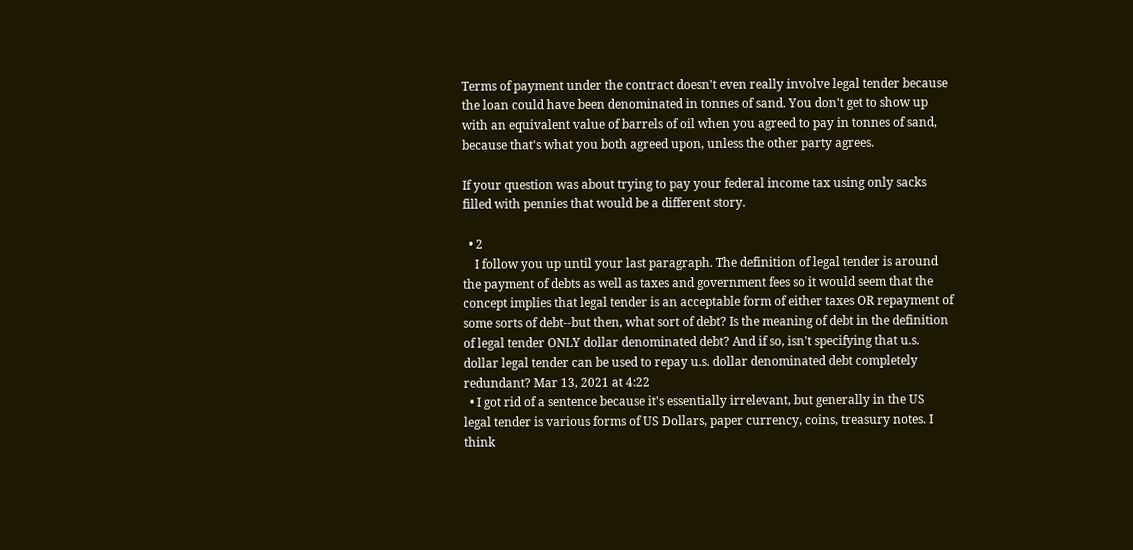Terms of payment under the contract doesn't even really involve legal tender because the loan could have been denominated in tonnes of sand. You don't get to show up with an equivalent value of barrels of oil when you agreed to pay in tonnes of sand, because that's what you both agreed upon, unless the other party agrees.

If your question was about trying to pay your federal income tax using only sacks filled with pennies that would be a different story.

  • 2
    I follow you up until your last paragraph. The definition of legal tender is around the payment of debts as well as taxes and government fees so it would seem that the concept implies that legal tender is an acceptable form of either taxes OR repayment of some sorts of debt--but then, what sort of debt? Is the meaning of debt in the definition of legal tender ONLY dollar denominated debt? And if so, isn't specifying that u.s. dollar legal tender can be used to repay u.s. dollar denominated debt completely redundant? Mar 13, 2021 at 4:22
  • I got rid of a sentence because it's essentially irrelevant, but generally in the US legal tender is various forms of US Dollars, paper currency, coins, treasury notes. I think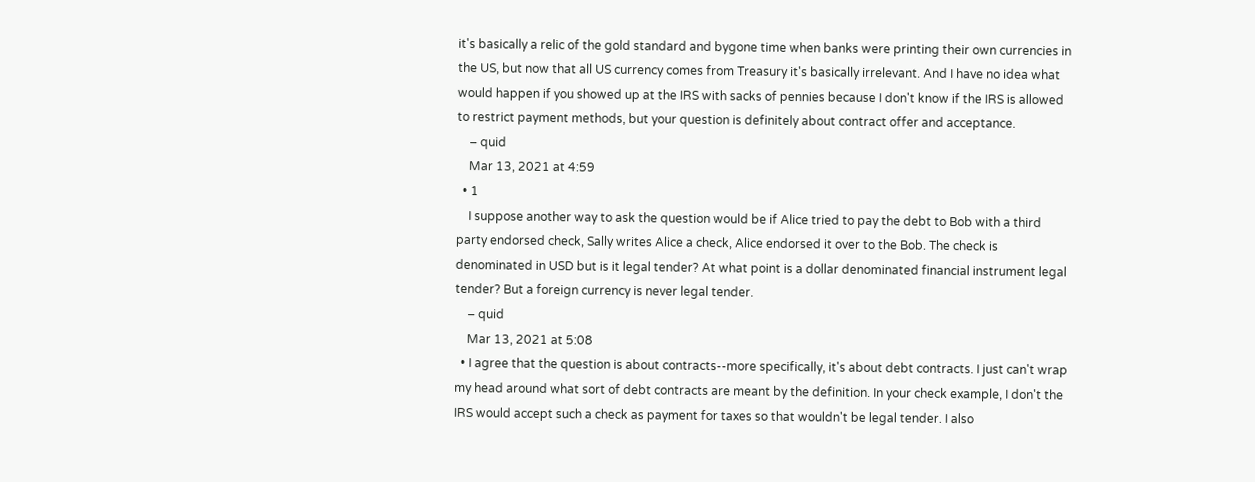it's basically a relic of the gold standard and bygone time when banks were printing their own currencies in the US, but now that all US currency comes from Treasury it's basically irrelevant. And I have no idea what would happen if you showed up at the IRS with sacks of pennies because I don't know if the IRS is allowed to restrict payment methods, but your question is definitely about contract offer and acceptance.
    – quid
    Mar 13, 2021 at 4:59
  • 1
    I suppose another way to ask the question would be if Alice tried to pay the debt to Bob with a third party endorsed check, Sally writes Alice a check, Alice endorsed it over to the Bob. The check is denominated in USD but is it legal tender? At what point is a dollar denominated financial instrument legal tender? But a foreign currency is never legal tender.
    – quid
    Mar 13, 2021 at 5:08
  • I agree that the question is about contracts--more specifically, it's about debt contracts. I just can't wrap my head around what sort of debt contracts are meant by the definition. In your check example, I don't the IRS would accept such a check as payment for taxes so that wouldn't be legal tender. I also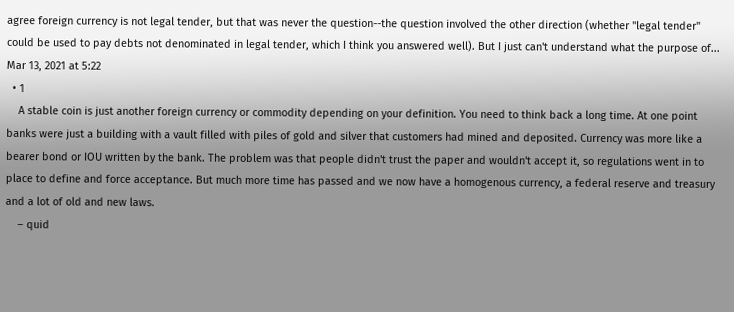agree foreign currency is not legal tender, but that was never the question--the question involved the other direction (whether "legal tender" could be used to pay debts not denominated in legal tender, which I think you answered well). But I just can't understand what the purpose of... Mar 13, 2021 at 5:22
  • 1
    A stable coin is just another foreign currency or commodity depending on your definition. You need to think back a long time. At one point banks were just a building with a vault filled with piles of gold and silver that customers had mined and deposited. Currency was more like a bearer bond or IOU written by the bank. The problem was that people didn't trust the paper and wouldn't accept it, so regulations went in to place to define and force acceptance. But much more time has passed and we now have a homogenous currency, a federal reserve and treasury and a lot of old and new laws.
    – quid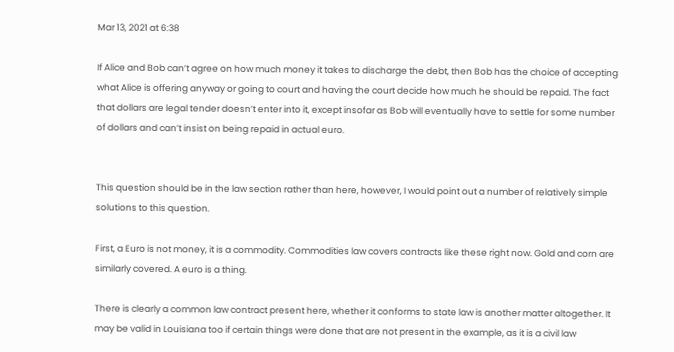Mar 13, 2021 at 6:38

If Alice and Bob can’t agree on how much money it takes to discharge the debt, then Bob has the choice of accepting what Alice is offering anyway or going to court and having the court decide how much he should be repaid. The fact that dollars are legal tender doesn’t enter into it, except insofar as Bob will eventually have to settle for some number of dollars and can’t insist on being repaid in actual euro.


This question should be in the law section rather than here, however, I would point out a number of relatively simple solutions to this question.

First, a Euro is not money, it is a commodity. Commodities law covers contracts like these right now. Gold and corn are similarly covered. A euro is a thing.

There is clearly a common law contract present here, whether it conforms to state law is another matter altogether. It may be valid in Louisiana too if certain things were done that are not present in the example, as it is a civil law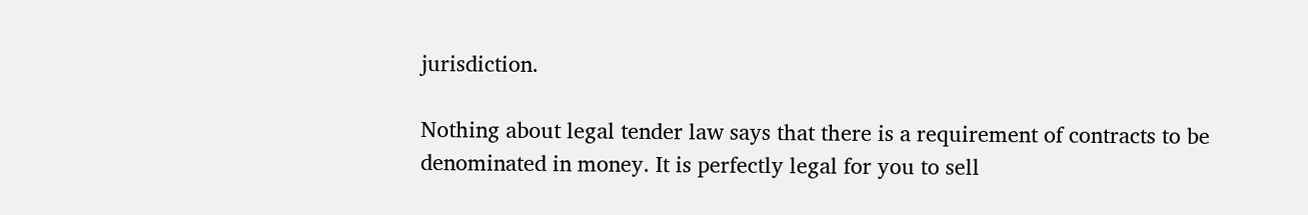jurisdiction.

Nothing about legal tender law says that there is a requirement of contracts to be denominated in money. It is perfectly legal for you to sell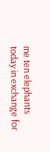me ten elephants today in exchange for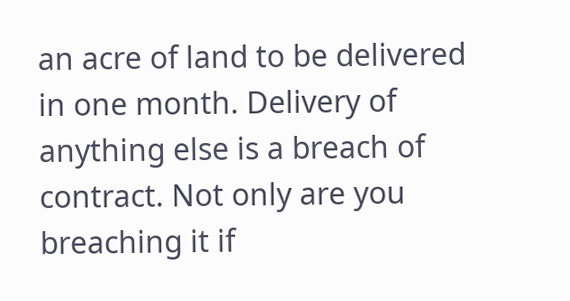an acre of land to be delivered in one month. Delivery of anything else is a breach of contract. Not only are you breaching it if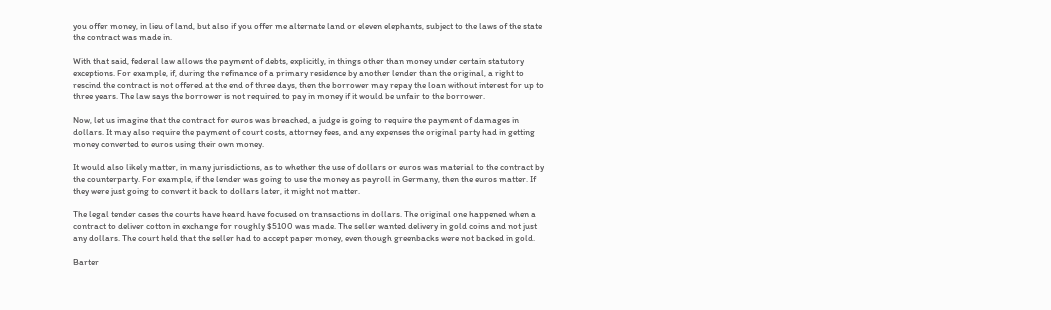you offer money, in lieu of land, but also if you offer me alternate land or eleven elephants, subject to the laws of the state the contract was made in.

With that said, federal law allows the payment of debts, explicitly, in things other than money under certain statutory exceptions. For example, if, during the refinance of a primary residence by another lender than the original, a right to rescind the contract is not offered at the end of three days, then the borrower may repay the loan without interest for up to three years. The law says the borrower is not required to pay in money if it would be unfair to the borrower.

Now, let us imagine that the contract for euros was breached, a judge is going to require the payment of damages in dollars. It may also require the payment of court costs, attorney fees, and any expenses the original party had in getting money converted to euros using their own money.

It would also likely matter, in many jurisdictions, as to whether the use of dollars or euros was material to the contract by the counterparty. For example, if the lender was going to use the money as payroll in Germany, then the euros matter. If they were just going to convert it back to dollars later, it might not matter.

The legal tender cases the courts have heard have focused on transactions in dollars. The original one happened when a contract to deliver cotton in exchange for roughly $5100 was made. The seller wanted delivery in gold coins and not just any dollars. The court held that the seller had to accept paper money, even though greenbacks were not backed in gold.

Barter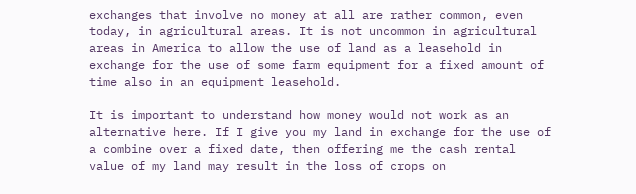exchanges that involve no money at all are rather common, even today, in agricultural areas. It is not uncommon in agricultural areas in America to allow the use of land as a leasehold in exchange for the use of some farm equipment for a fixed amount of time also in an equipment leasehold.

It is important to understand how money would not work as an alternative here. If I give you my land in exchange for the use of a combine over a fixed date, then offering me the cash rental value of my land may result in the loss of crops on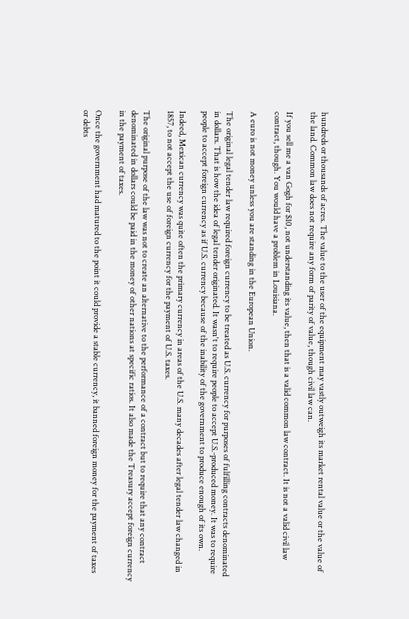hundreds or thousands of acres. The value to the user of the equipment may vastly outweigh its market rental value or the value of the land. Common law does not require any form of parity of value, though civil law can.

If you sell me a van Gogh for $10, not understanding its value, then that is a valid common law contract. It is not a valid civil law contract, though. You would have a problem in Louisiana.

A euro is not money unless you are standing in the European Union.

The original legal tender law required foreign currency to be treated as U.S. currency for purposes of fulfilling contracts denominated in dollars. That is how the idea of legal tender originated. It wasn't to require people to accept U.S.-produced money. It was to require people to accept foreign currency as if U.S. currency because of the inability of the government to produce enough of its own.

Indeed, Mexican currency was quite often the primary currency in areas of the U.S. many decades after legal tender law changed in 1857, to not accept the use of foreign currency for the payment of U.S. taxes.

The original purpose of the law was not to create an alternative to the performance of a contract but to require that any contract denominated in dollars could be paid in the money of other nations at specific ratios. It also made the Treasury accept foreign currency in the payment of taxes.

Once the government had matured to the point it could provide a stable currency, it banned foreign money for the payment of taxes or debts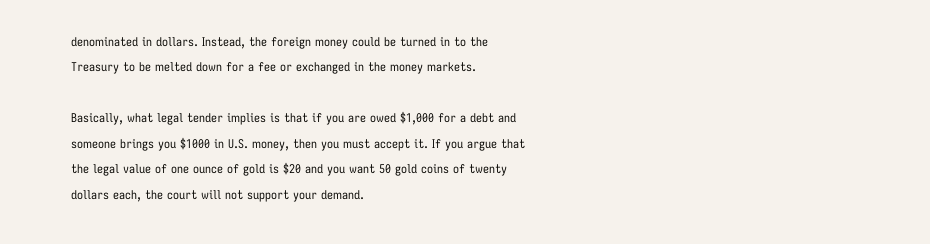denominated in dollars. Instead, the foreign money could be turned in to the Treasury to be melted down for a fee or exchanged in the money markets.

Basically, what legal tender implies is that if you are owed $1,000 for a debt and someone brings you $1000 in U.S. money, then you must accept it. If you argue that the legal value of one ounce of gold is $20 and you want 50 gold coins of twenty dollars each, the court will not support your demand.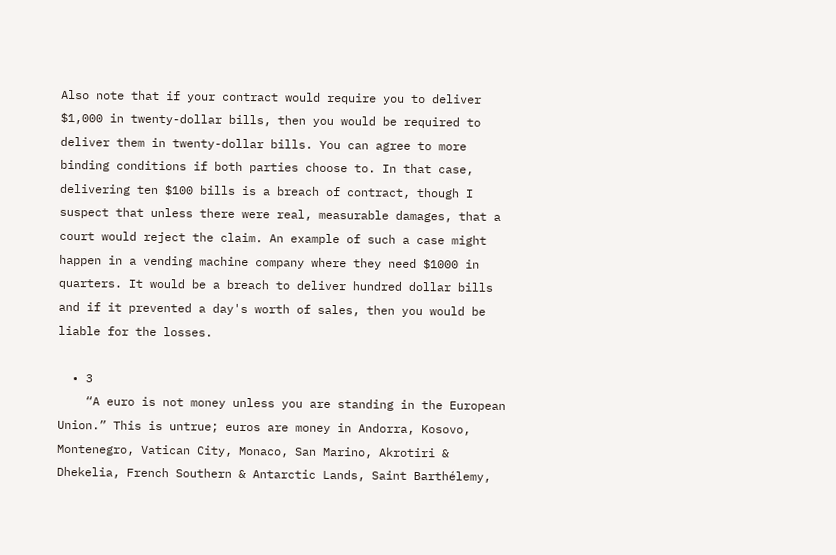Also note that if your contract would require you to deliver $1,000 in twenty-dollar bills, then you would be required to deliver them in twenty-dollar bills. You can agree to more binding conditions if both parties choose to. In that case, delivering ten $100 bills is a breach of contract, though I suspect that unless there were real, measurable damages, that a court would reject the claim. An example of such a case might happen in a vending machine company where they need $1000 in quarters. It would be a breach to deliver hundred dollar bills and if it prevented a day's worth of sales, then you would be liable for the losses.

  • 3
    “A euro is not money unless you are standing in the European Union.” This is untrue; euros are money in Andorra, Kosovo, Montenegro, Vatican City, Monaco, San Marino, Akrotiri & Dhekelia, French Southern & Antarctic Lands, Saint Barthélemy,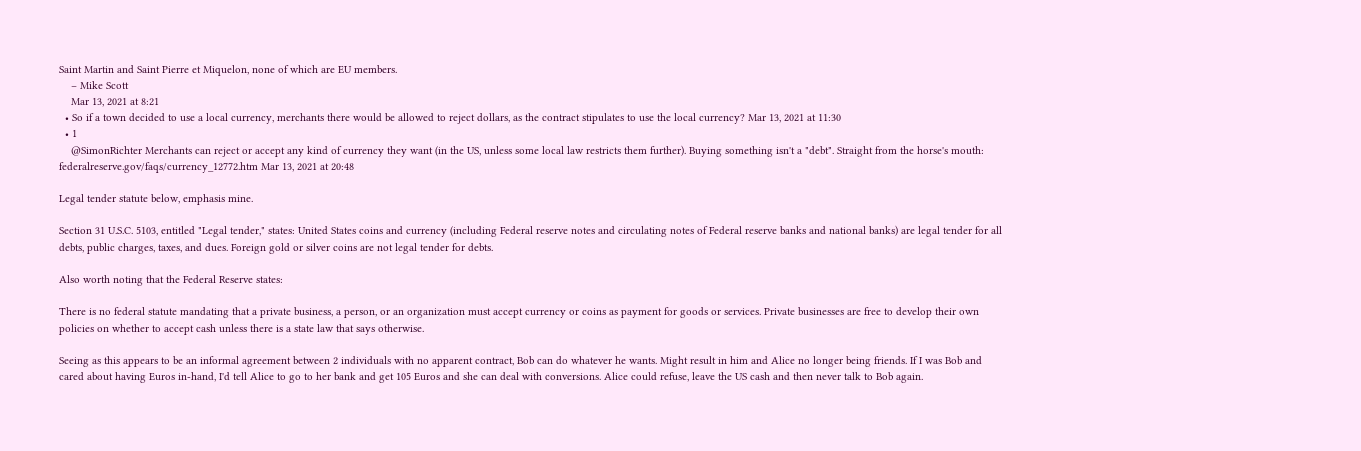Saint Martin and Saint Pierre et Miquelon, none of which are EU members.
    – Mike Scott
    Mar 13, 2021 at 8:21
  • So if a town decided to use a local currency, merchants there would be allowed to reject dollars, as the contract stipulates to use the local currency? Mar 13, 2021 at 11:30
  • 1
    @SimonRichter Merchants can reject or accept any kind of currency they want (in the US, unless some local law restricts them further). Buying something isn't a "debt". Straight from the horse's mouth: federalreserve.gov/faqs/currency_12772.htm Mar 13, 2021 at 20:48

Legal tender statute below, emphasis mine.

Section 31 U.S.C. 5103, entitled "Legal tender," states: United States coins and currency (including Federal reserve notes and circulating notes of Federal reserve banks and national banks) are legal tender for all debts, public charges, taxes, and dues. Foreign gold or silver coins are not legal tender for debts.

Also worth noting that the Federal Reserve states:

There is no federal statute mandating that a private business, a person, or an organization must accept currency or coins as payment for goods or services. Private businesses are free to develop their own policies on whether to accept cash unless there is a state law that says otherwise.

Seeing as this appears to be an informal agreement between 2 individuals with no apparent contract, Bob can do whatever he wants. Might result in him and Alice no longer being friends. If I was Bob and cared about having Euros in-hand, I'd tell Alice to go to her bank and get 105 Euros and she can deal with conversions. Alice could refuse, leave the US cash and then never talk to Bob again.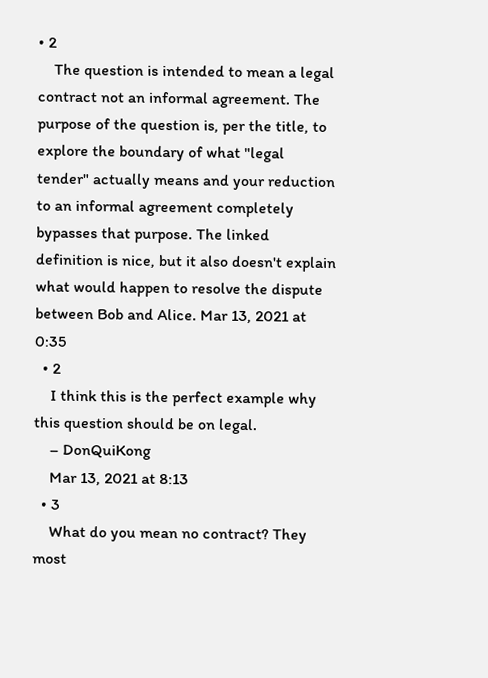• 2
    The question is intended to mean a legal contract not an informal agreement. The purpose of the question is, per the title, to explore the boundary of what "legal tender" actually means and your reduction to an informal agreement completely bypasses that purpose. The linked definition is nice, but it also doesn't explain what would happen to resolve the dispute between Bob and Alice. Mar 13, 2021 at 0:35
  • 2
    I think this is the perfect example why this question should be on legal.
    – DonQuiKong
    Mar 13, 2021 at 8:13
  • 3
    What do you mean no contract? They most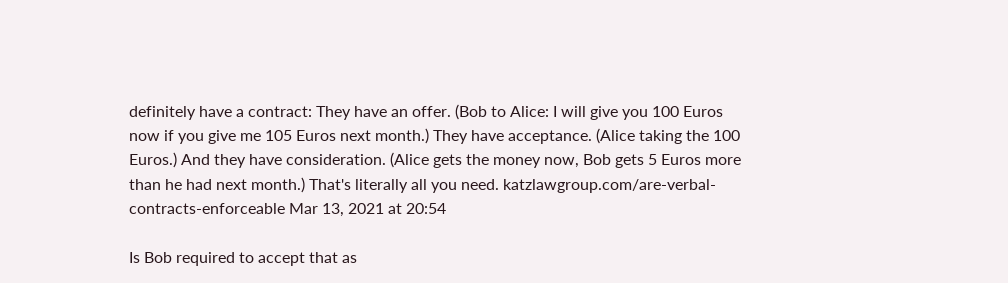definitely have a contract: They have an offer. (Bob to Alice: I will give you 100 Euros now if you give me 105 Euros next month.) They have acceptance. (Alice taking the 100 Euros.) And they have consideration. (Alice gets the money now, Bob gets 5 Euros more than he had next month.) That's literally all you need. katzlawgroup.com/are-verbal-contracts-enforceable Mar 13, 2021 at 20:54

Is Bob required to accept that as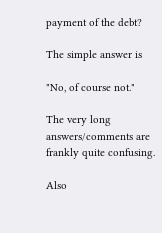payment of the debt?

The simple answer is

"No, of course not."

The very long answers/comments are frankly quite confusing.

Also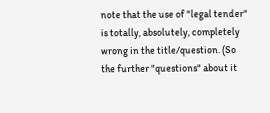note that the use of "legal tender" is totally, absolutely, completely wrong in the title/question. (So the further "questions" about it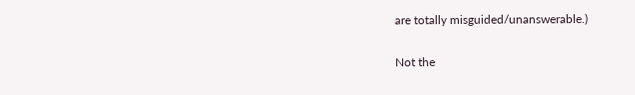are totally misguided/unanswerable.)

Not the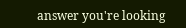answer you're looking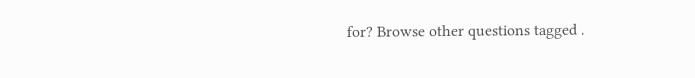for? Browse other questions tagged .